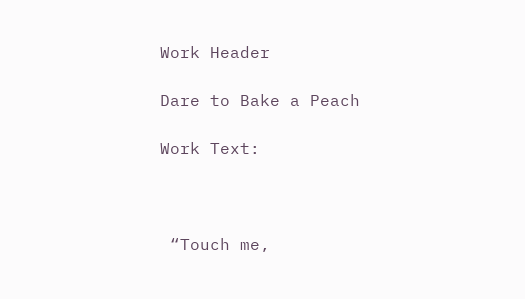Work Header

Dare to Bake a Peach

Work Text:



 “Touch me,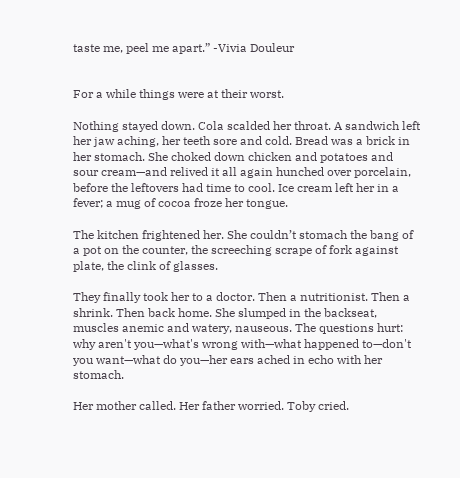taste me, peel me apart.” -Vivia Douleur


For a while things were at their worst.

Nothing stayed down. Cola scalded her throat. A sandwich left her jaw aching, her teeth sore and cold. Bread was a brick in her stomach. She choked down chicken and potatoes and sour cream—and relived it all again hunched over porcelain, before the leftovers had time to cool. Ice cream left her in a fever; a mug of cocoa froze her tongue.

The kitchen frightened her. She couldn’t stomach the bang of a pot on the counter, the screeching scrape of fork against plate, the clink of glasses.

They finally took her to a doctor. Then a nutritionist. Then a shrink. Then back home. She slumped in the backseat, muscles anemic and watery, nauseous. The questions hurt: why aren't you—what's wrong with—what happened to—don't you want—what do you—her ears ached in echo with her stomach.

Her mother called. Her father worried. Toby cried.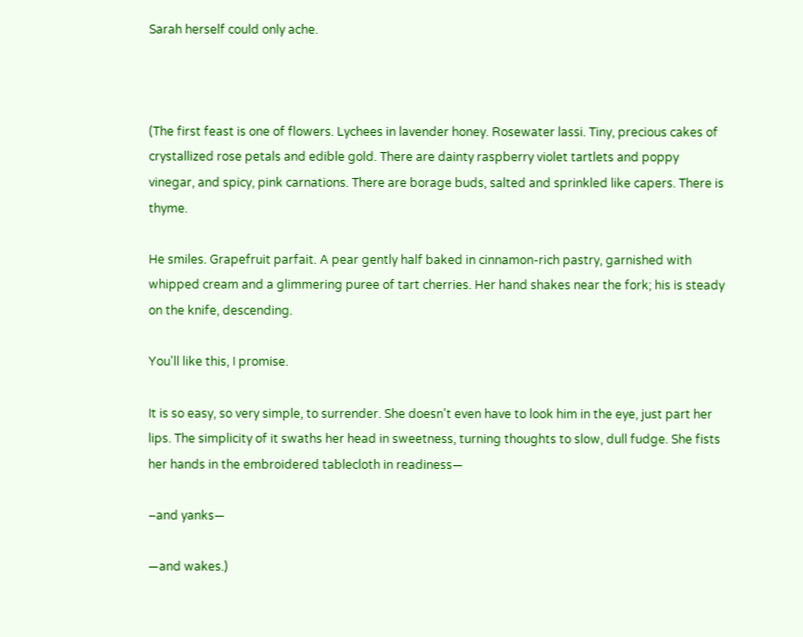Sarah herself could only ache.



(The first feast is one of flowers. Lychees in lavender honey. Rosewater lassi. Tiny, precious cakes of crystallized rose petals and edible gold. There are dainty raspberry violet tartlets and poppy vinegar, and spicy, pink carnations. There are borage buds, salted and sprinkled like capers. There is thyme.

He smiles. Grapefruit parfait. A pear gently half baked in cinnamon-rich pastry, garnished with whipped cream and a glimmering puree of tart cherries. Her hand shakes near the fork; his is steady on the knife, descending.

You'll like this, I promise.

It is so easy, so very simple, to surrender. She doesn't even have to look him in the eye, just part her lips. The simplicity of it swaths her head in sweetness, turning thoughts to slow, dull fudge. She fists her hands in the embroidered tablecloth in readiness—

–and yanks—

—and wakes.)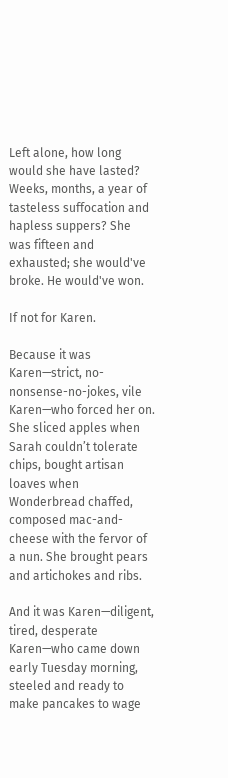Left alone, how long would she have lasted? Weeks, months, a year of tasteless suffocation and hapless suppers? She was fifteen and exhausted; she would've broke. He would've won.

If not for Karen.

Because it was Karen—strict, no-nonsense-no-jokes, vile Karen—who forced her on. She sliced apples when Sarah couldn’t tolerate chips, bought artisan loaves when Wonderbread chaffed, composed mac-and-cheese with the fervor of a nun. She brought pears and artichokes and ribs.

And it was Karen—diligent, tired, desperate Karen—who came down early Tuesday morning, steeled and ready to make pancakes to wage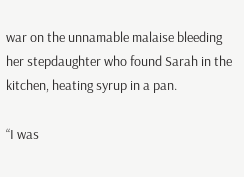war on the unnamable malaise bleeding her stepdaughter who found Sarah in the kitchen, heating syrup in a pan.

“I was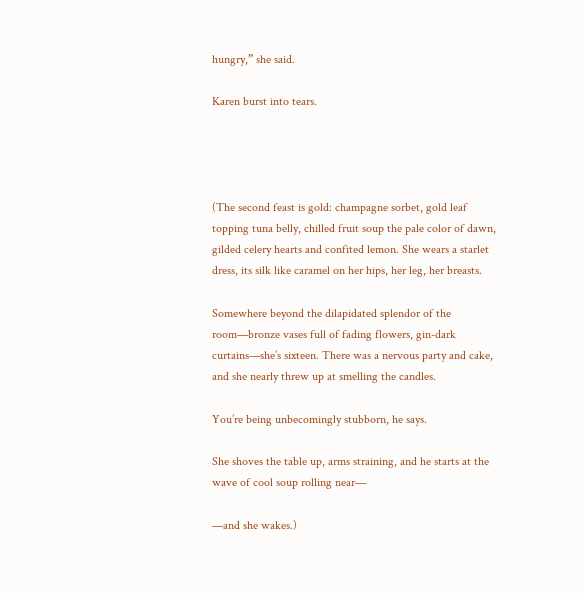hungry,” she said.

Karen burst into tears.




(The second feast is gold: champagne sorbet, gold leaf topping tuna belly, chilled fruit soup the pale color of dawn, gilded celery hearts and confited lemon. She wears a starlet dress, its silk like caramel on her hips, her leg, her breasts.

Somewhere beyond the dilapidated splendor of the room—bronze vases full of fading flowers, gin-dark curtains—she’s sixteen. There was a nervous party and cake, and she nearly threw up at smelling the candles.

You’re being unbecomingly stubborn, he says.

She shoves the table up, arms straining, and he starts at the wave of cool soup rolling near—

—and she wakes.)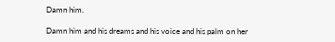Damn him.

Damn him and his dreams and his voice and his palm on her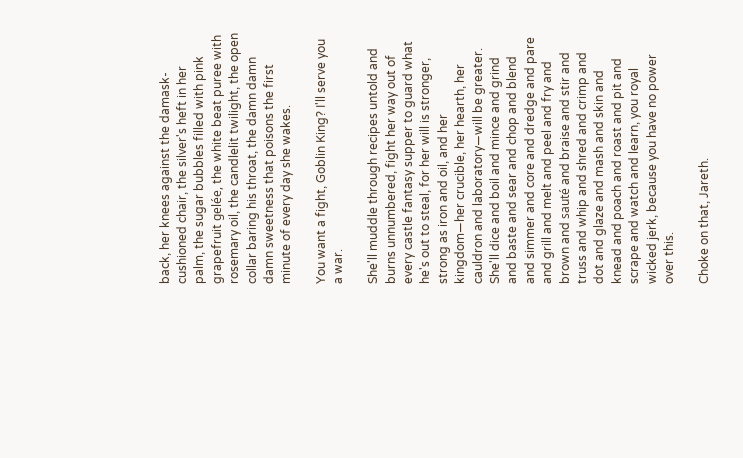back, her knees against the damask-cushioned chair, the silver's heft in her palm, the sugar bubbles filled with pink grapefruit gelée, the white beat puree with rosemary oil, the candlelit twilight, the open collar baring his throat, the damn damn damn sweetness that poisons the first minute of every day she wakes.

You want a fight, Goblin King? I'll serve you a war.

She'll muddle through recipes untold and burns unnumbered, fight her way out of every castle fantasy supper to guard what he's out to steal, for her will is stronger, strong as iron and oil, and her kingdom—her crucible, her hearth, her cauldron and laboratory—will be greater. She'll dice and boil and mince and grind and baste and sear and chop and blend and simmer and core and dredge and pare and grill and melt and peel and fry and brown and sauté and braise and stir and truss and whip and shred and crimp and dot and glaze and mash and skin and knead and poach and roast and pit and scrape and watch and learn, you royal wicked jerk, because you have no power over this.

Choke on that, Jareth.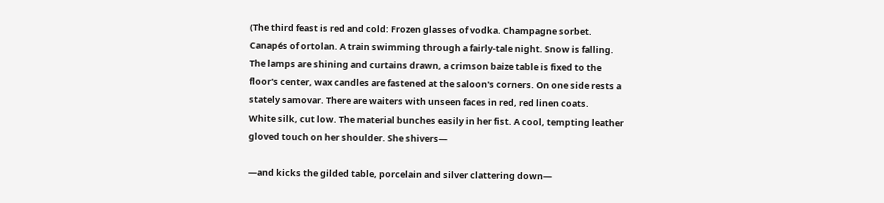(The third feast is red and cold: Frozen glasses of vodka. Champagne sorbet. Canapés of ortolan. A train swimming through a fairly-tale night. Snow is falling. The lamps are shining and curtains drawn, a crimson baize table is fixed to the floor's center, wax candles are fastened at the saloon's corners. On one side rests a stately samovar. There are waiters with unseen faces in red, red linen coats.
White silk, cut low. The material bunches easily in her fist. A cool, tempting leather gloved touch on her shoulder. She shivers—

—and kicks the gilded table, porcelain and silver clattering down—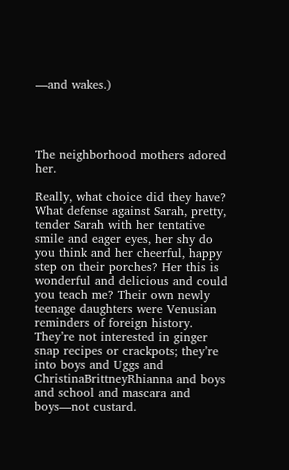—and wakes.)




The neighborhood mothers adored her.

Really, what choice did they have? What defense against Sarah, pretty, tender Sarah with her tentative smile and eager eyes, her shy do you think and her cheerful, happy step on their porches? Her this is wonderful and delicious and could you teach me? Their own newly teenage daughters were Venusian reminders of foreign history. They’re not interested in ginger snap recipes or crackpots; they’re into boys and Uggs and ChristinaBrittneyRhianna and boys and school and mascara and boys—not custard.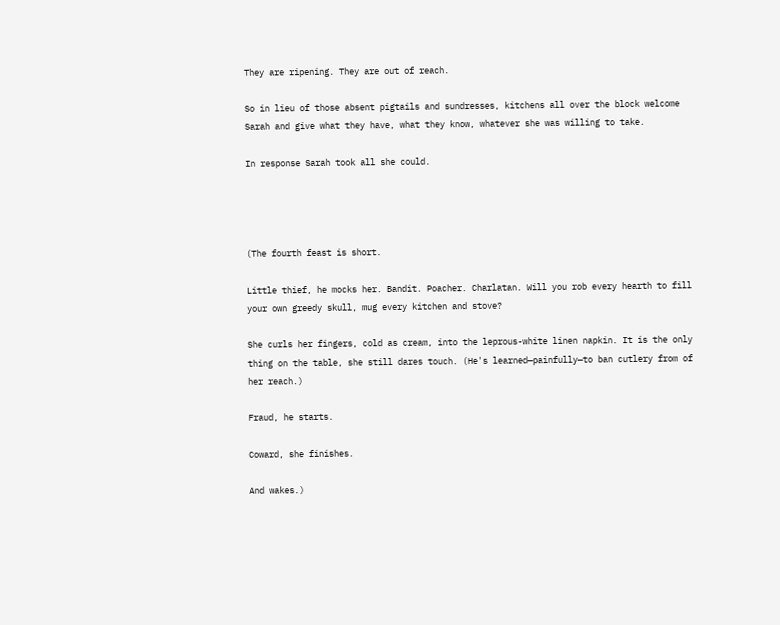They are ripening. They are out of reach.

So in lieu of those absent pigtails and sundresses, kitchens all over the block welcome Sarah and give what they have, what they know, whatever she was willing to take.

In response Sarah took all she could.




(The fourth feast is short.

Little thief, he mocks her. Bandit. Poacher. Charlatan. Will you rob every hearth to fill your own greedy skull, mug every kitchen and stove?

She curls her fingers, cold as cream, into the leprous-white linen napkin. It is the only thing on the table, she still dares touch. (He's learned—painfully—to ban cutlery from of her reach.)

Fraud, he starts.

Coward, she finishes.

And wakes.)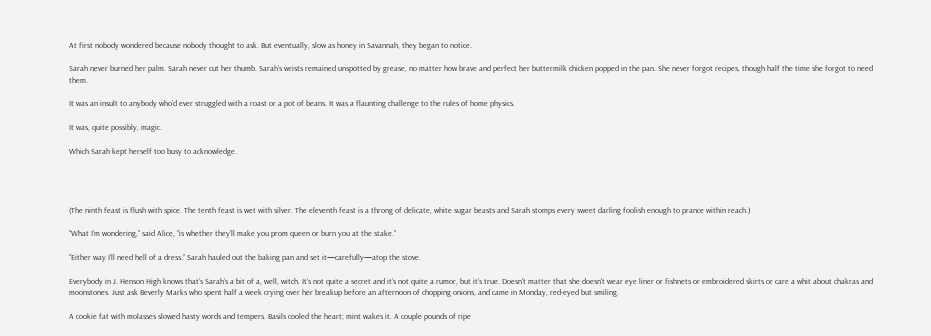At first nobody wondered because nobody thought to ask. But eventually, slow as honey in Savannah, they began to notice.

Sarah never burned her palm. Sarah never cut her thumb. Sarah’s wrists remained unspotted by grease, no matter how brave and perfect her buttermilk chicken popped in the pan. She never forgot recipes, though half the time she forgot to need them.

It was an insult to anybody who’d ever struggled with a roast or a pot of beans. It was a flaunting challenge to the rules of home physics.

It was, quite possibly, magic.

Which Sarah kept herself too busy to acknowledge.




(The ninth feast is flush with spice. The tenth feast is wet with silver. The eleventh feast is a throng of delicate, white sugar beasts and Sarah stomps every sweet darling foolish enough to prance within reach.)

“What I’m wondering,” said Alice, “is whether they’ll make you prom queen or burn you at the stake.”

“Either way I’ll need hell of a dress.” Sarah hauled out the baking pan and set it—carefully—atop the stove.

Everybody in J. Henson High knows that’s Sarah’s a bit of a, well, witch. It’s not quite a secret and it’s not quite a rumor, but it’s true. Doesn't matter that she doesn't wear eye liner or fishnets or embroidered skirts or care a whit about chakras and moonstones. Just ask Beverly Marks who spent half a week crying over her breakup before an afternoon of chopping onions, and came in Monday, red-eyed but smiling.

A cookie fat with molasses slowed hasty words and tempers. Basils cooled the heart; mint wakes it. A couple pounds of ripe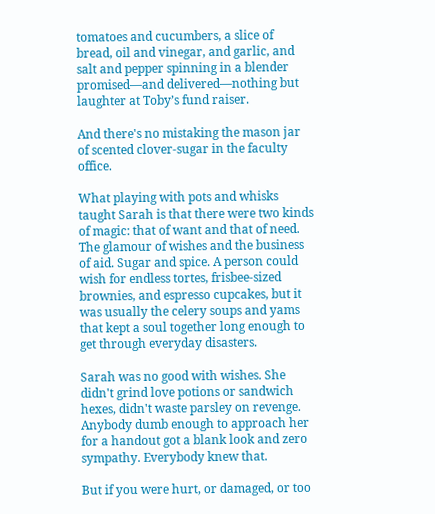tomatoes and cucumbers, a slice of bread, oil and vinegar, and garlic, and salt and pepper spinning in a blender promised—and delivered—nothing but laughter at Toby’s fund raiser.

And there's no mistaking the mason jar of scented clover-sugar in the faculty office.

What playing with pots and whisks taught Sarah is that there were two kinds of magic: that of want and that of need. The glamour of wishes and the business of aid. Sugar and spice. A person could wish for endless tortes, frisbee-sized brownies, and espresso cupcakes, but it was usually the celery soups and yams that kept a soul together long enough to get through everyday disasters.

Sarah was no good with wishes. She didn't grind love potions or sandwich hexes, didn't waste parsley on revenge. Anybody dumb enough to approach her for a handout got a blank look and zero sympathy. Everybody knew that.

But if you were hurt, or damaged, or too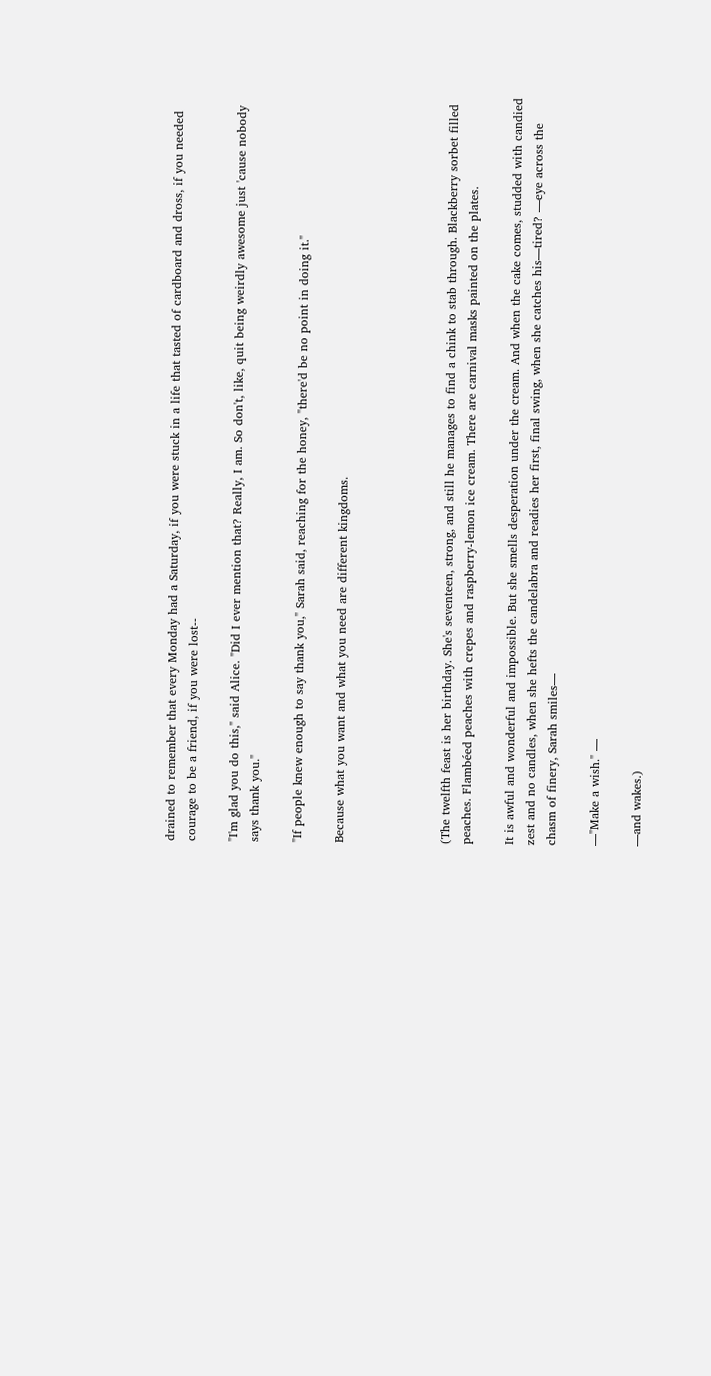drained to remember that every Monday had a Saturday, if you were stuck in a life that tasted of cardboard and dross, if you needed courage to be a friend, if you were lost--

"I'm glad you do this," said Alice. "Did I ever mention that? Really, I am. So don't, like, quit being weirdly awesome just 'cause nobody says thank you."

"If people knew enough to say thank you," Sarah said, reaching for the honey, "there'd be no point in doing it."

Because what you want and what you need are different kingdoms.




(The twelfth feast is her birthday. She's seventeen, strong, and still he manages to find a chink to stab through. Blackberry sorbet filled peaches. Flambéed peaches with crepes and raspberry-lemon ice cream. There are carnival masks painted on the plates.

It is awful and wonderful and impossible. But she smells desperation under the cream. And when the cake comes, studded with candied zest and no candles, when she hefts the candelabra and readies her first, final swing, when she catches his—tired? —eye across the chasm of finery, Sarah smiles—

—"Make a wish." —

—and wakes.)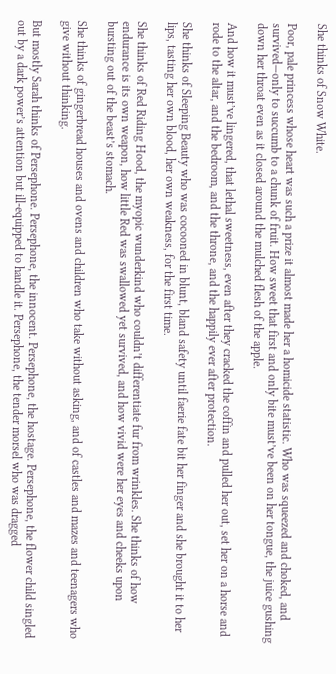She thinks of Snow White.

Poor, pale princess whose heart was such a prize it almost made her a homicide statistic. Who was squeezed and choked, and survived—only to succumb to a chunk of fruit. How sweet that first and only bite must’ve been on her tongue, the juice gushing down her throat even as it closed around the mulched flesh of the apple.

And how it must’ve lingered, that lethal sweetness, even after they cracked the coffin and pulled her out, set her on a horse and rode to the altar, and the bedroom, and the throne, and the happily ever after protection.

She thinks of Sleeping Beauty who was cocooned in blunt, bland safety until faerie fate bit her finger and she brought it to her lips, tasting her own blood, her own weakness, for the first time.

She thinks of Red Riding Hood, the myopic wunderkind who couldn’t differentiate fur from wrinkles. She thinks of how endurance is its own weapon, how little Red was swallowed yet survived, and how vivid were her eyes and cheeks upon bursting out of the beast’s stomach.

She thinks of gingerbread houses and ovens and children who take without asking, and of castles and mazes and teenagers who give without thinking.

But mostly Sarah thinks of Persephone. Persephone, the innocent. Persephone, the hostage. Persephone, the flower child singled out by a dark power’s attention but ill-equipped to handle it. Persephone, the tender morsel who was dragged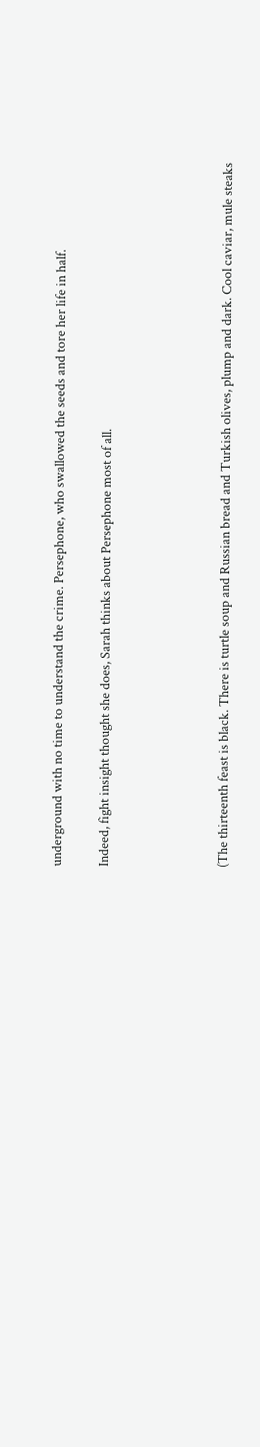underground with no time to understand the crime. Persephone, who swallowed the seeds and tore her life in half.

Indeed, fight insight thought she does, Sarah thinks about Persephone most of all.




(The thirteenth feast is black. There is turtle soup and Russian bread and Turkish olives, plump and dark. Cool caviar, mule steaks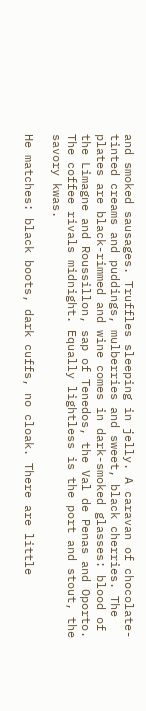and smoked sausages. Truffles sleeping in jelly. A caravan of chocolate-tinted creams and puddings, mulberries and sweet, black cherries. The plates are black-rimmed and wine comes in dark-smoked glasses: blood of the Limagne and Roussillon, sap of Tenedos, the Val de Penas and Oporto. The coffee rivals midnight. Equally lightless is the port and stout, the savory kwas.

He matches: black boots, dark cuffs, no cloak. There are little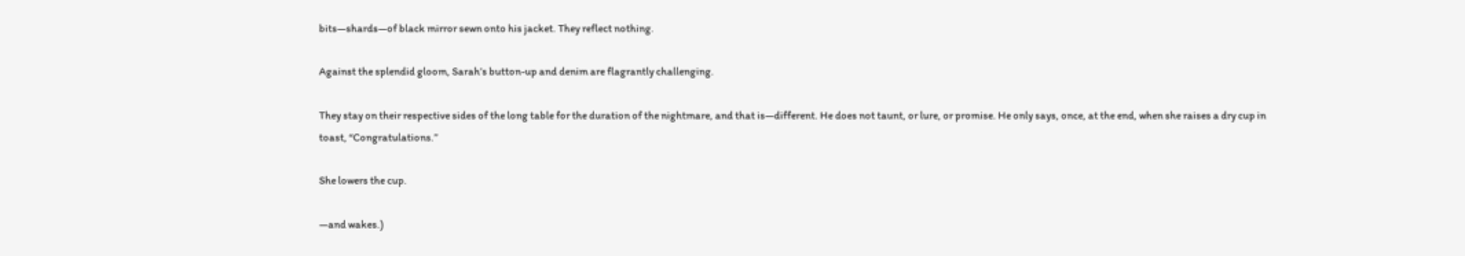bits—shards—of black mirror sewn onto his jacket. They reflect nothing.

Against the splendid gloom, Sarah’s button-up and denim are flagrantly challenging.

They stay on their respective sides of the long table for the duration of the nightmare, and that is—different. He does not taunt, or lure, or promise. He only says, once, at the end, when she raises a dry cup in toast, “Congratulations.”

She lowers the cup.

—and wakes.)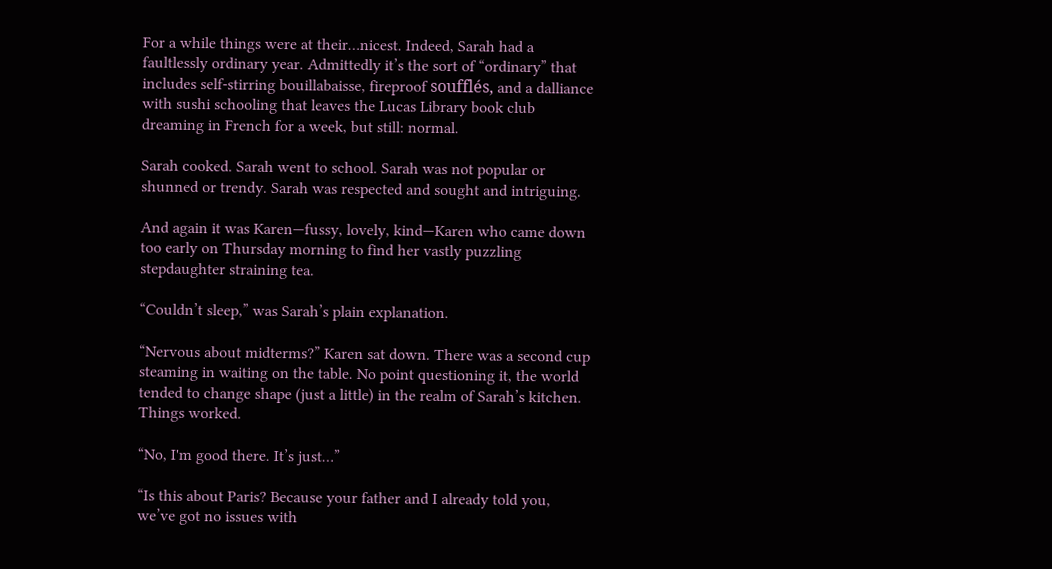For a while things were at their…nicest. Indeed, Sarah had a faultlessly ordinary year. Admittedly it’s the sort of “ordinary” that includes self-stirring bouillabaisse, fireproof soufflés, and a dalliance with sushi schooling that leaves the Lucas Library book club dreaming in French for a week, but still: normal.

Sarah cooked. Sarah went to school. Sarah was not popular or shunned or trendy. Sarah was respected and sought and intriguing.

And again it was Karen—fussy, lovely, kind—Karen who came down too early on Thursday morning to find her vastly puzzling stepdaughter straining tea.

“Couldn’t sleep,” was Sarah’s plain explanation.

“Nervous about midterms?” Karen sat down. There was a second cup steaming in waiting on the table. No point questioning it, the world tended to change shape (just a little) in the realm of Sarah’s kitchen. Things worked.

“No, I'm good there. It’s just…”

“Is this about Paris? Because your father and I already told you, we’ve got no issues with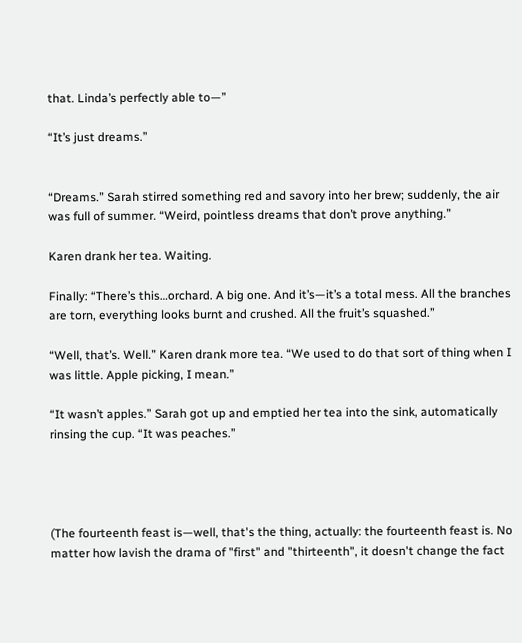that. Linda’s perfectly able to—”

“It’s just dreams.”


“Dreams.” Sarah stirred something red and savory into her brew; suddenly, the air was full of summer. “Weird, pointless dreams that don’t prove anything.”

Karen drank her tea. Waiting.

Finally: “There’s this…orchard. A big one. And it’s—it’s a total mess. All the branches are torn, everything looks burnt and crushed. All the fruit’s squashed.”

“Well, that’s. Well.” Karen drank more tea. “We used to do that sort of thing when I was little. Apple picking, I mean.”

“It wasn’t apples.” Sarah got up and emptied her tea into the sink, automatically rinsing the cup. “It was peaches.”




(The fourteenth feast is—well, that's the thing, actually: the fourteenth feast is. No matter how lavish the drama of "first" and "thirteenth", it doesn't change the fact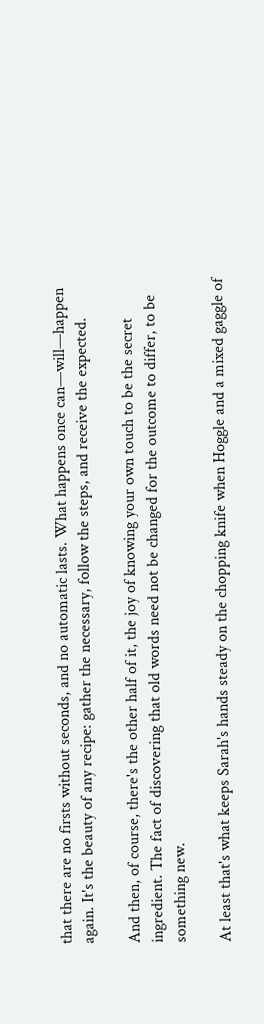that there are no firsts without seconds, and no automatic lasts. What happens once can—will—happen again. It's the beauty of any recipe: gather the necessary, follow the steps, and receive the expected.

And then, of course, there's the other half of it, the joy of knowing your own touch to be the secret ingredient. The fact of discovering that old words need not be changed for the outcome to differ, to be something new.

At least that's what keeps Sarah's hands steady on the chopping knife when Hoggle and a mixed gaggle of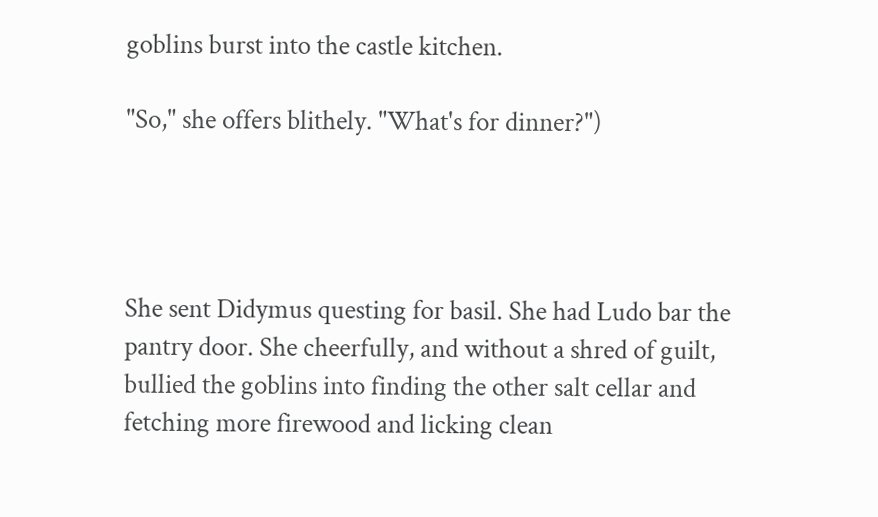goblins burst into the castle kitchen.

"So," she offers blithely. "What's for dinner?")




She sent Didymus questing for basil. She had Ludo bar the pantry door. She cheerfully, and without a shred of guilt, bullied the goblins into finding the other salt cellar and fetching more firewood and licking clean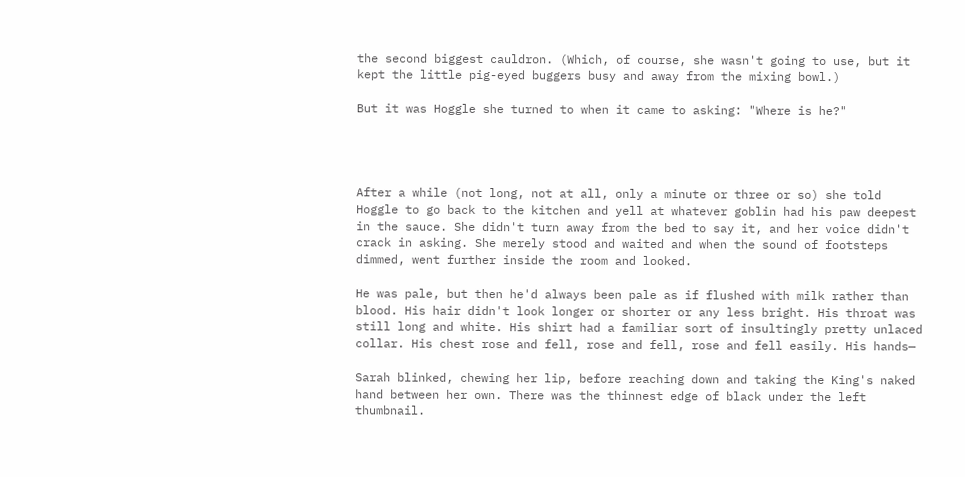the second biggest cauldron. (Which, of course, she wasn't going to use, but it kept the little pig-eyed buggers busy and away from the mixing bowl.)

But it was Hoggle she turned to when it came to asking: "Where is he?"




After a while (not long, not at all, only a minute or three or so) she told Hoggle to go back to the kitchen and yell at whatever goblin had his paw deepest in the sauce. She didn't turn away from the bed to say it, and her voice didn't crack in asking. She merely stood and waited and when the sound of footsteps dimmed, went further inside the room and looked.

He was pale, but then he'd always been pale as if flushed with milk rather than blood. His hair didn't look longer or shorter or any less bright. His throat was still long and white. His shirt had a familiar sort of insultingly pretty unlaced collar. His chest rose and fell, rose and fell, rose and fell easily. His hands—

Sarah blinked, chewing her lip, before reaching down and taking the King's naked hand between her own. There was the thinnest edge of black under the left thumbnail.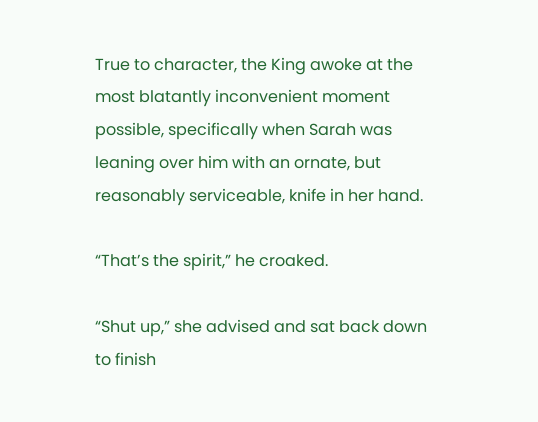True to character, the King awoke at the most blatantly inconvenient moment possible, specifically when Sarah was leaning over him with an ornate, but reasonably serviceable, knife in her hand.

“That’s the spirit,” he croaked.

“Shut up,” she advised and sat back down to finish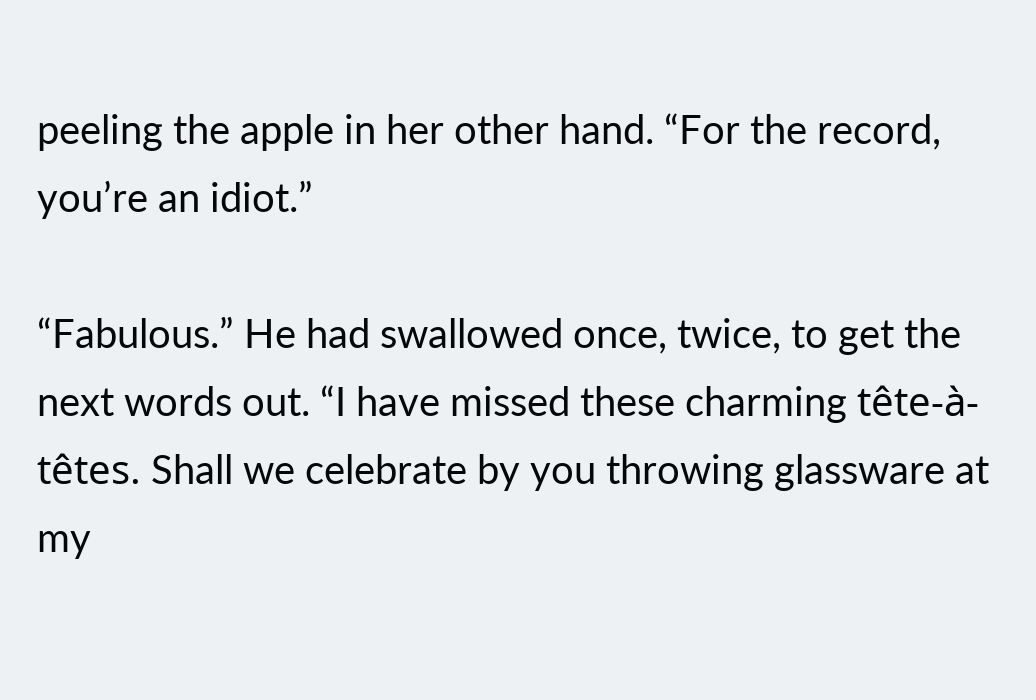peeling the apple in her other hand. “For the record, you’re an idiot.”

“Fabulous.” He had swallowed once, twice, to get the next words out. “I have missed these charming tête-à-têtes. Shall we celebrate by you throwing glassware at my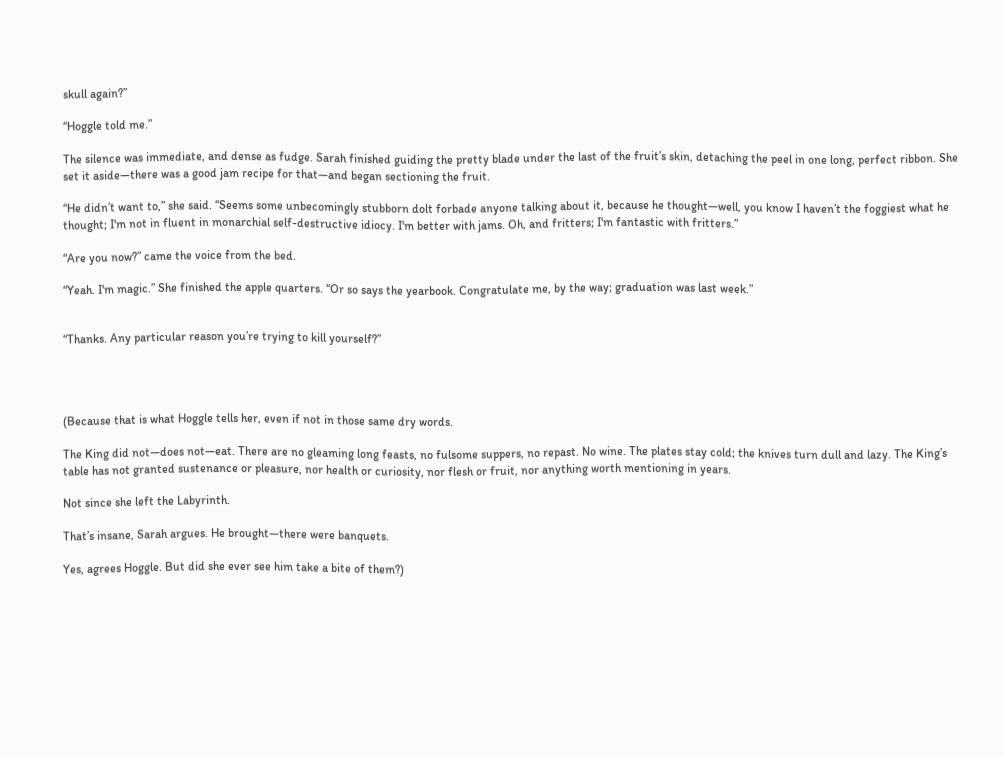skull again?”

“Hoggle told me.”

The silence was immediate, and dense as fudge. Sarah finished guiding the pretty blade under the last of the fruit’s skin, detaching the peel in one long, perfect ribbon. She set it aside—there was a good jam recipe for that—and began sectioning the fruit.

“He didn’t want to,” she said. “Seems some unbecomingly stubborn dolt forbade anyone talking about it, because he thought—well, you know I haven’t the foggiest what he thought; I'm not in fluent in monarchial self-destructive idiocy. I'm better with jams. Oh, and fritters; I'm fantastic with fritters.”

“Are you now?” came the voice from the bed.

“Yeah. I'm magic.” She finished the apple quarters. “Or so says the yearbook. Congratulate me, by the way; graduation was last week.”


“Thanks. Any particular reason you’re trying to kill yourself?”




(Because that is what Hoggle tells her, even if not in those same dry words.

The King did not—does not—eat. There are no gleaming long feasts, no fulsome suppers, no repast. No wine. The plates stay cold; the knives turn dull and lazy. The King’s table has not granted sustenance or pleasure, nor health or curiosity, nor flesh or fruit, nor anything worth mentioning in years.

Not since she left the Labyrinth.

That’s insane, Sarah argues. He brought—there were banquets.

Yes, agrees Hoggle. But did she ever see him take a bite of them?)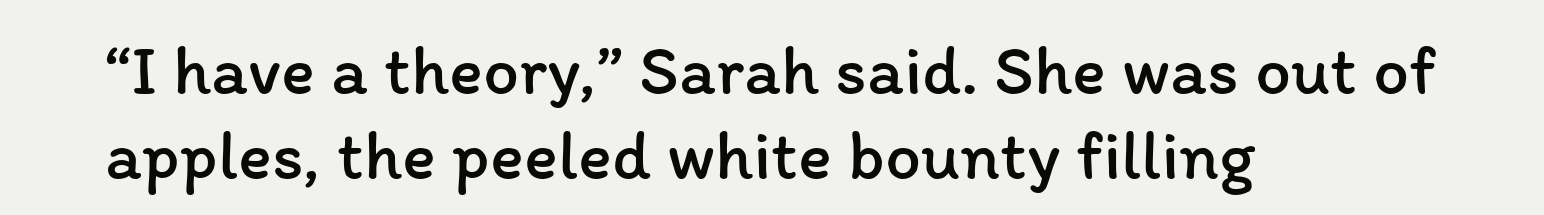“I have a theory,” Sarah said. She was out of apples, the peeled white bounty filling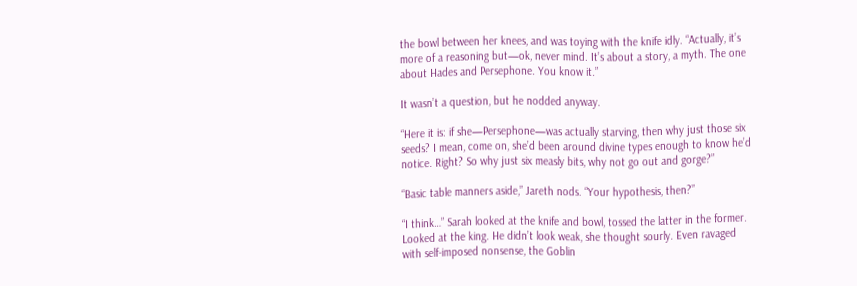the bowl between her knees, and was toying with the knife idly. “Actually, it’s more of a reasoning but—ok, never mind. It’s about a story, a myth. The one about Hades and Persephone. You know it.”

It wasn’t a question, but he nodded anyway.

“Here it is: if she—Persephone—was actually starving, then why just those six seeds? I mean, come on, she’d been around divine types enough to know he’d notice. Right? So why just six measly bits, why not go out and gorge?”

“Basic table manners aside,” Jareth nods. “Your hypothesis, then?”

“I think…” Sarah looked at the knife and bowl, tossed the latter in the former. Looked at the king. He didn’t look weak, she thought sourly. Even ravaged with self-imposed nonsense, the Goblin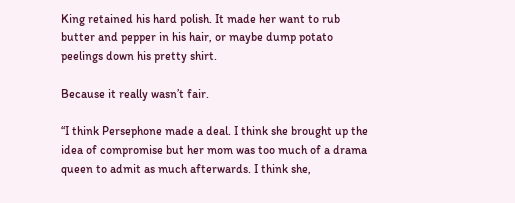King retained his hard polish. It made her want to rub butter and pepper in his hair, or maybe dump potato peelings down his pretty shirt.

Because it really wasn’t fair.

“I think Persephone made a deal. I think she brought up the idea of compromise but her mom was too much of a drama queen to admit as much afterwards. I think she,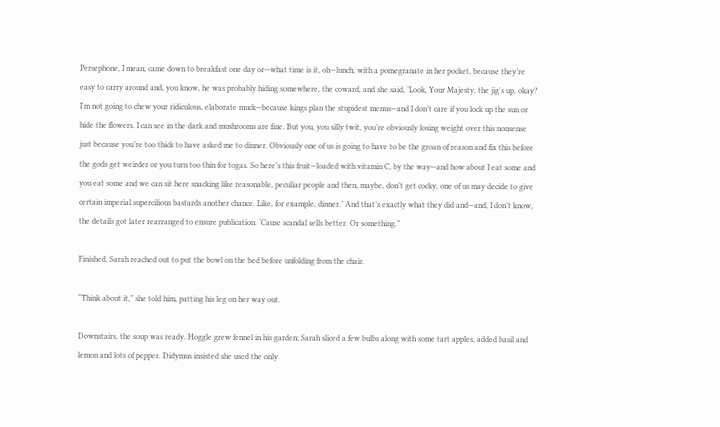Persephone, I mean, came down to breakfast one day or—what time is it, oh—lunch, with a pomegranate in her pocket, because they’re easy to carry around and, you know, he was probably hiding somewhere, the coward, and she said, ‘Look, Your Majesty, the jig's up, okay? I'm not going to chew your ridiculous, elaborate muck—because kings plan the stupidest menus—and I don’t care if you lock up the sun or hide the flowers. I can see in the dark and mushrooms are fine. But you, you silly twit, you’re obviously losing weight over this nonsense just because you’re too thick to have asked me to dinner. Obviously one of us is going to have to be the groan of reason and fix this before the gods get weirder or you turn too thin for togas. So here’s this fruit—loaded with vitamin C, by the way—and how about I eat some and you eat some and we can sit here snacking like reasonable, peculiar people and then, maybe, don’t get cocky, one of us may decide to give certain imperial supercilious bastards another chance. Like, for example, dinner.’ And that’s exactly what they did and—and, I don’t know, the details got later rearranged to ensure publication. ‘Cause scandal sells better. Or something.”

Finished, Sarah reached out to put the bowl on the bed before unfolding from the chair.

“Think about it,” she told him, patting his leg on her way out.

Downstairs, the soup was ready. Hoggle grew fennel in his garden; Sarah sliced a few bulbs along with some tart apples, added basil and lemon and lots of pepper. Didymus insisted she used the only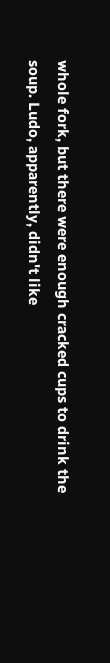whole fork, but there were enough cracked cups to drink the soup. Ludo, apparently, didn't like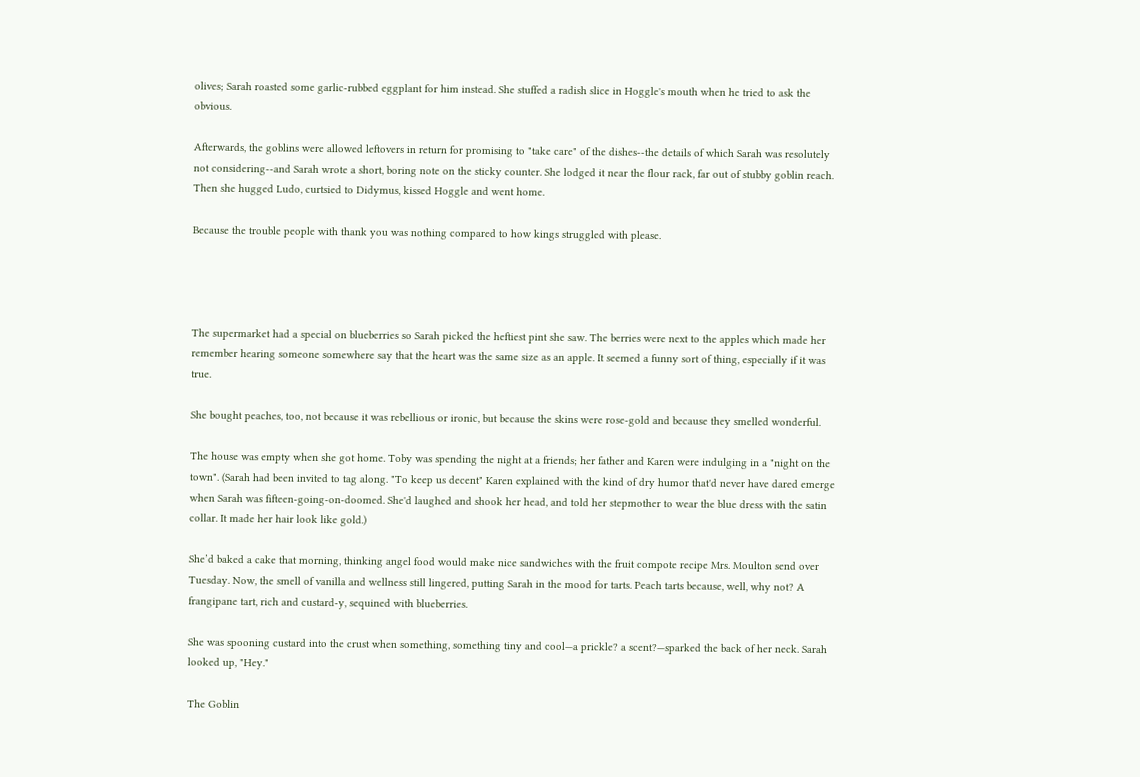olives; Sarah roasted some garlic-rubbed eggplant for him instead. She stuffed a radish slice in Hoggle's mouth when he tried to ask the obvious.

Afterwards, the goblins were allowed leftovers in return for promising to "take care" of the dishes--the details of which Sarah was resolutely not considering--and Sarah wrote a short, boring note on the sticky counter. She lodged it near the flour rack, far out of stubby goblin reach. Then she hugged Ludo, curtsied to Didymus, kissed Hoggle and went home.

Because the trouble people with thank you was nothing compared to how kings struggled with please.




The supermarket had a special on blueberries so Sarah picked the heftiest pint she saw. The berries were next to the apples which made her remember hearing someone somewhere say that the heart was the same size as an apple. It seemed a funny sort of thing, especially if it was true.

She bought peaches, too, not because it was rebellious or ironic, but because the skins were rose-gold and because they smelled wonderful.

The house was empty when she got home. Toby was spending the night at a friends; her father and Karen were indulging in a "night on the town". (Sarah had been invited to tag along. "To keep us decent" Karen explained with the kind of dry humor that'd never have dared emerge when Sarah was fifteen-going-on-doomed. She'd laughed and shook her head, and told her stepmother to wear the blue dress with the satin collar. It made her hair look like gold.)

She’d baked a cake that morning, thinking angel food would make nice sandwiches with the fruit compote recipe Mrs. Moulton send over Tuesday. Now, the smell of vanilla and wellness still lingered, putting Sarah in the mood for tarts. Peach tarts because, well, why not? A frangipane tart, rich and custard-y, sequined with blueberries.

She was spooning custard into the crust when something, something tiny and cool—a prickle? a scent?—sparked the back of her neck. Sarah looked up, "Hey."

The Goblin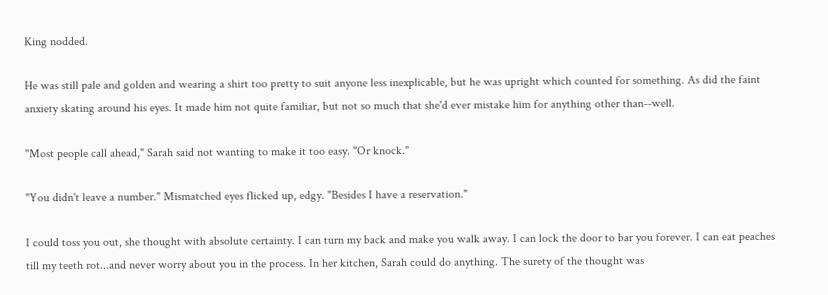King nodded.

He was still pale and golden and wearing a shirt too pretty to suit anyone less inexplicable, but he was upright which counted for something. As did the faint anxiety skating around his eyes. It made him not quite familiar, but not so much that she'd ever mistake him for anything other than--well.

"Most people call ahead," Sarah said not wanting to make it too easy. "Or knock."

"You didn't leave a number." Mismatched eyes flicked up, edgy. "Besides I have a reservation."

I could toss you out, she thought with absolute certainty. I can turn my back and make you walk away. I can lock the door to bar you forever. I can eat peaches till my teeth rot...and never worry about you in the process. In her kitchen, Sarah could do anything. The surety of the thought was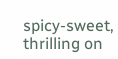spicy-sweet, thrilling on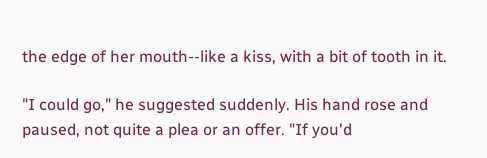the edge of her mouth--like a kiss, with a bit of tooth in it.

"I could go," he suggested suddenly. His hand rose and paused, not quite a plea or an offer. "If you'd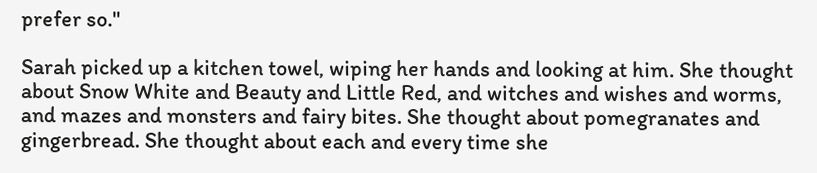prefer so."

Sarah picked up a kitchen towel, wiping her hands and looking at him. She thought about Snow White and Beauty and Little Red, and witches and wishes and worms, and mazes and monsters and fairy bites. She thought about pomegranates and gingerbread. She thought about each and every time she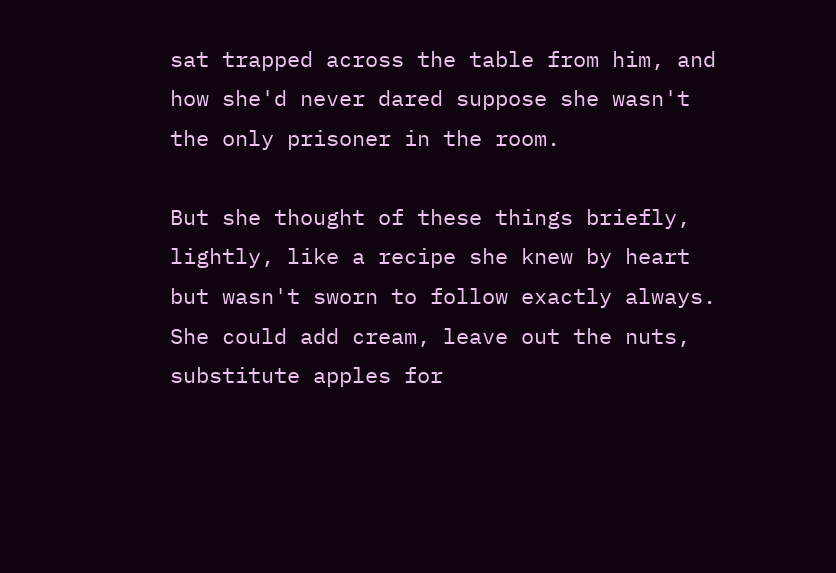sat trapped across the table from him, and how she'd never dared suppose she wasn't the only prisoner in the room.

But she thought of these things briefly, lightly, like a recipe she knew by heart but wasn't sworn to follow exactly always. She could add cream, leave out the nuts, substitute apples for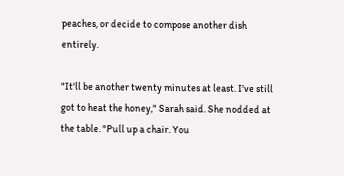peaches, or decide to compose another dish entirely.

"It'll be another twenty minutes at least. I've still got to heat the honey," Sarah said. She nodded at the table. "Pull up a chair. You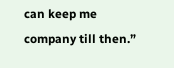can keep me company till then.”